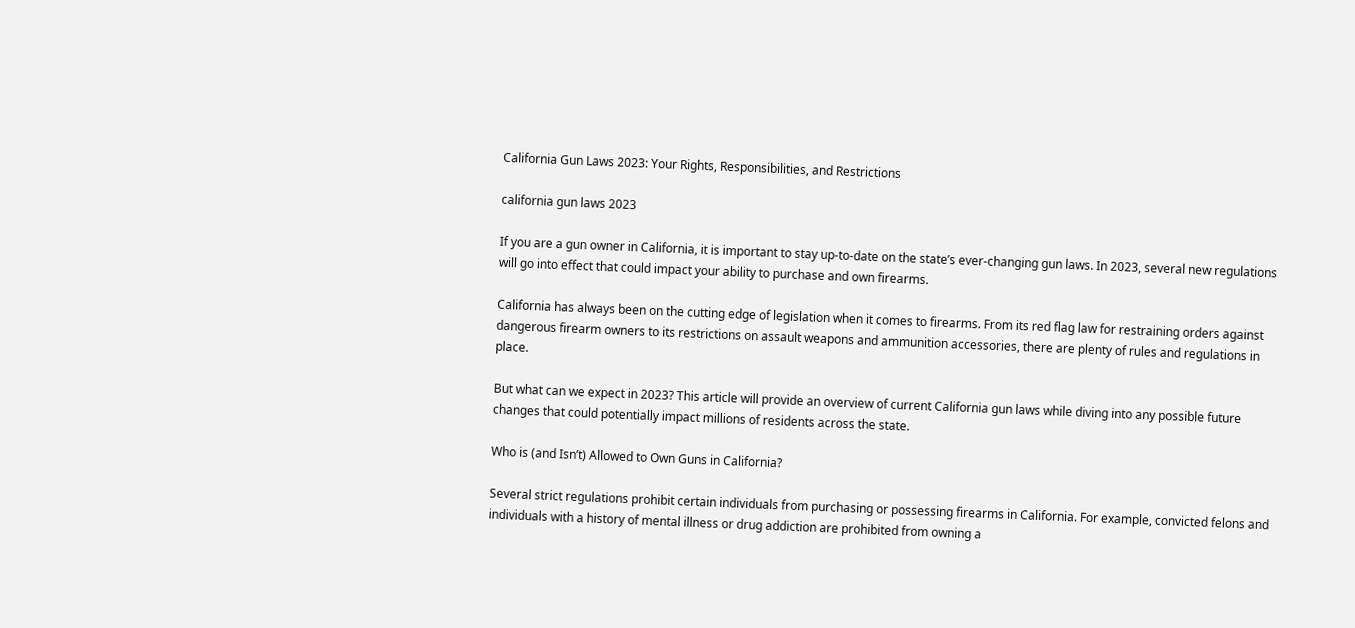California Gun Laws 2023: Your Rights, Responsibilities, and Restrictions

california gun laws 2023

If you are a gun owner in California, it is important to stay up-to-date on the state’s ever-changing gun laws. In 2023, several new regulations will go into effect that could impact your ability to purchase and own firearms.

California has always been on the cutting edge of legislation when it comes to firearms. From its red flag law for restraining orders against dangerous firearm owners to its restrictions on assault weapons and ammunition accessories, there are plenty of rules and regulations in place.

But what can we expect in 2023? This article will provide an overview of current California gun laws while diving into any possible future changes that could potentially impact millions of residents across the state.

Who is (and Isn’t) Allowed to Own Guns in California?

Several strict regulations prohibit certain individuals from purchasing or possessing firearms in California. For example, convicted felons and individuals with a history of mental illness or drug addiction are prohibited from owning a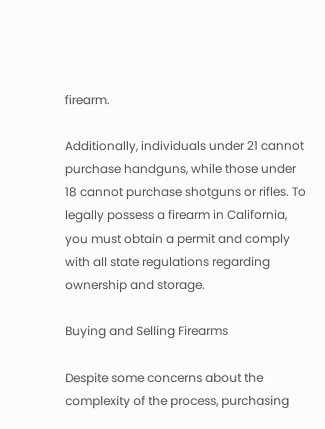firearm.

Additionally, individuals under 21 cannot purchase handguns, while those under 18 cannot purchase shotguns or rifles. To legally possess a firearm in California, you must obtain a permit and comply with all state regulations regarding ownership and storage.

Buying and Selling Firearms

Despite some concerns about the complexity of the process, purchasing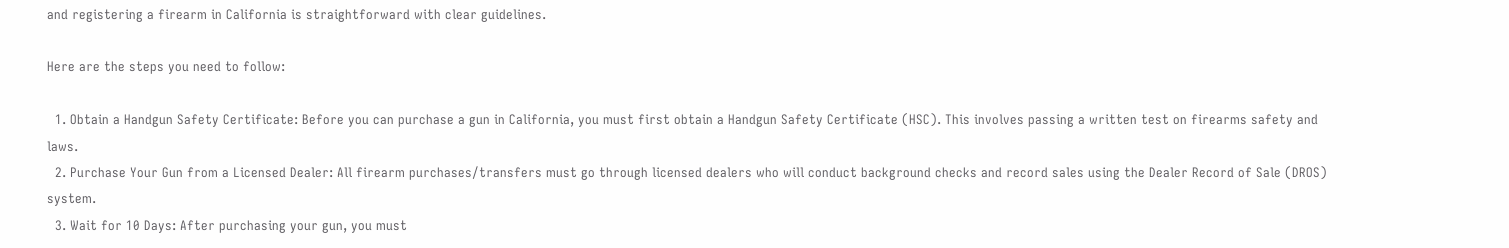and registering a firearm in California is straightforward with clear guidelines.

Here are the steps you need to follow:

  1. Obtain a Handgun Safety Certificate: Before you can purchase a gun in California, you must first obtain a Handgun Safety Certificate (HSC). This involves passing a written test on firearms safety and laws.
  2. Purchase Your Gun from a Licensed Dealer: All firearm purchases/transfers must go through licensed dealers who will conduct background checks and record sales using the Dealer Record of Sale (DROS) system.
  3. Wait for 10 Days: After purchasing your gun, you must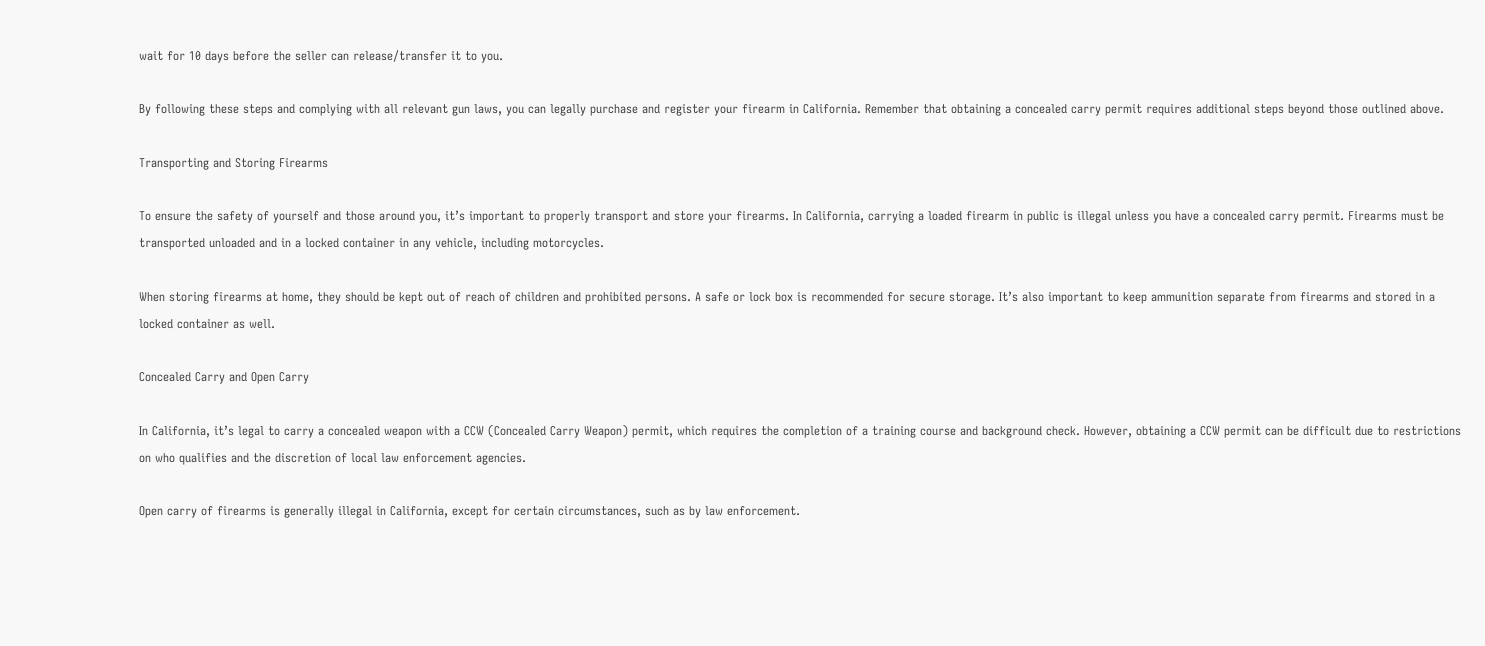wait for 10 days before the seller can release/transfer it to you.

By following these steps and complying with all relevant gun laws, you can legally purchase and register your firearm in California. Remember that obtaining a concealed carry permit requires additional steps beyond those outlined above.

Transporting and Storing Firearms

To ensure the safety of yourself and those around you, it’s important to properly transport and store your firearms. In California, carrying a loaded firearm in public is illegal unless you have a concealed carry permit. Firearms must be transported unloaded and in a locked container in any vehicle, including motorcycles.

When storing firearms at home, they should be kept out of reach of children and prohibited persons. A safe or lock box is recommended for secure storage. It’s also important to keep ammunition separate from firearms and stored in a locked container as well.

Concealed Carry and Open Carry

In California, it’s legal to carry a concealed weapon with a CCW (Concealed Carry Weapon) permit, which requires the completion of a training course and background check. However, obtaining a CCW permit can be difficult due to restrictions on who qualifies and the discretion of local law enforcement agencies.

Open carry of firearms is generally illegal in California, except for certain circumstances, such as by law enforcement.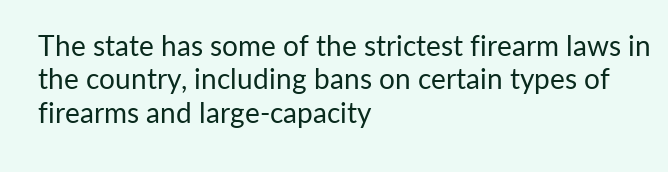The state has some of the strictest firearm laws in the country, including bans on certain types of firearms and large-capacity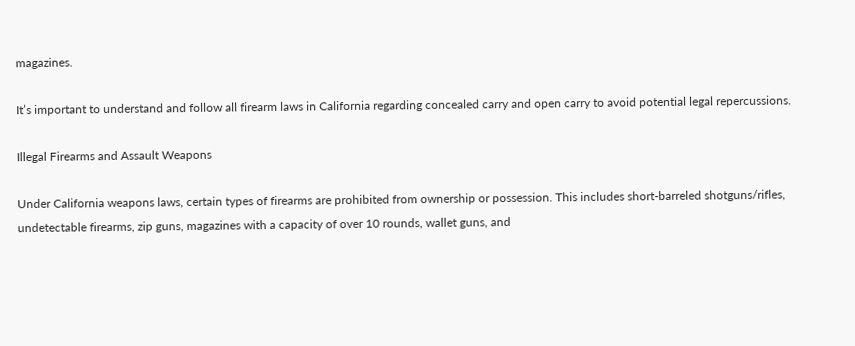magazines.

It’s important to understand and follow all firearm laws in California regarding concealed carry and open carry to avoid potential legal repercussions.

Illegal Firearms and Assault Weapons

Under California weapons laws, certain types of firearms are prohibited from ownership or possession. This includes short-barreled shotguns/rifles, undetectable firearms, zip guns, magazines with a capacity of over 10 rounds, wallet guns, and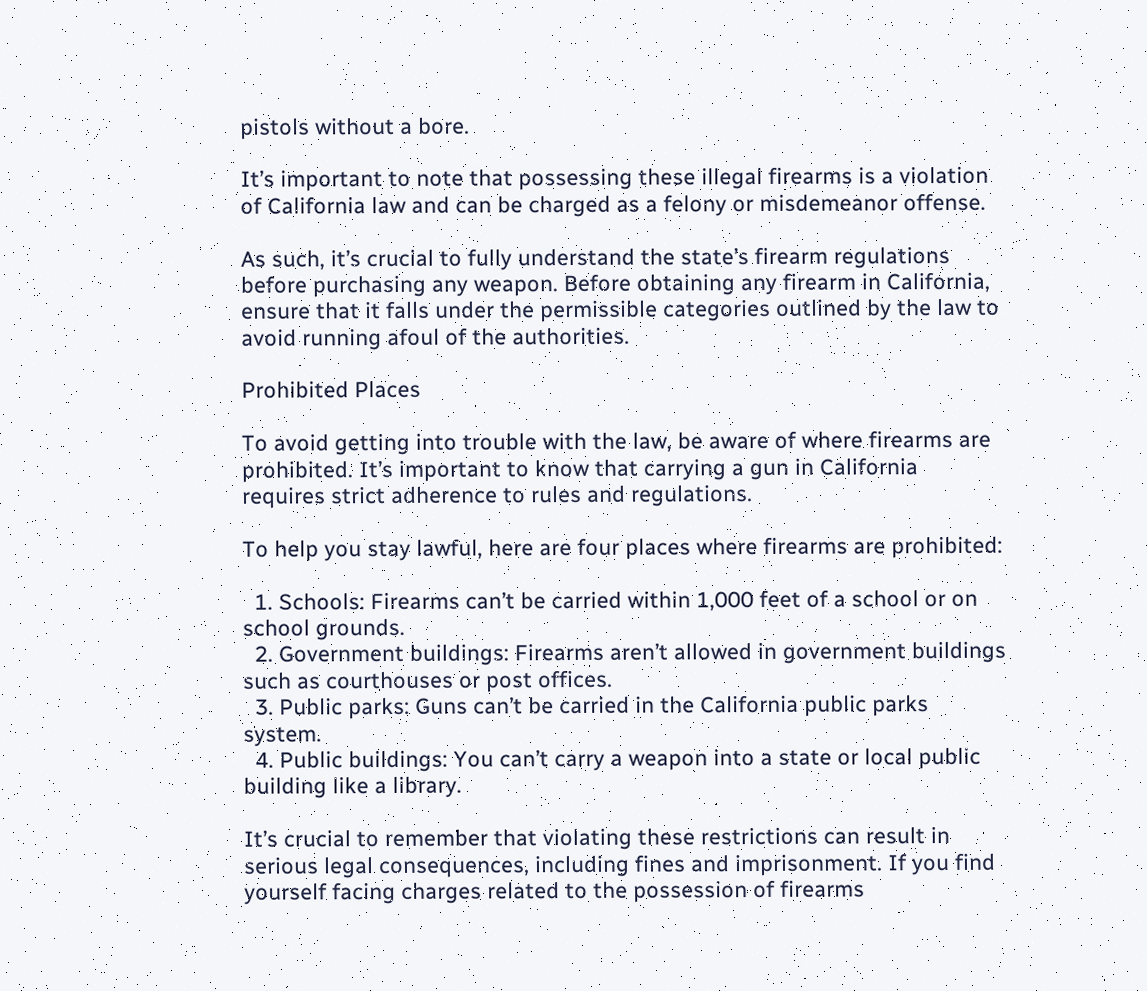pistols without a bore.

It’s important to note that possessing these illegal firearms is a violation of California law and can be charged as a felony or misdemeanor offense.

As such, it’s crucial to fully understand the state’s firearm regulations before purchasing any weapon. Before obtaining any firearm in California, ensure that it falls under the permissible categories outlined by the law to avoid running afoul of the authorities.

Prohibited Places

To avoid getting into trouble with the law, be aware of where firearms are prohibited. It’s important to know that carrying a gun in California requires strict adherence to rules and regulations.

To help you stay lawful, here are four places where firearms are prohibited:

  1. Schools: Firearms can’t be carried within 1,000 feet of a school or on school grounds.
  2. Government buildings: Firearms aren’t allowed in government buildings such as courthouses or post offices.
  3. Public parks: Guns can’t be carried in the California public parks system.
  4. Public buildings: You can’t carry a weapon into a state or local public building like a library.

It’s crucial to remember that violating these restrictions can result in serious legal consequences, including fines and imprisonment. If you find yourself facing charges related to the possession of firearms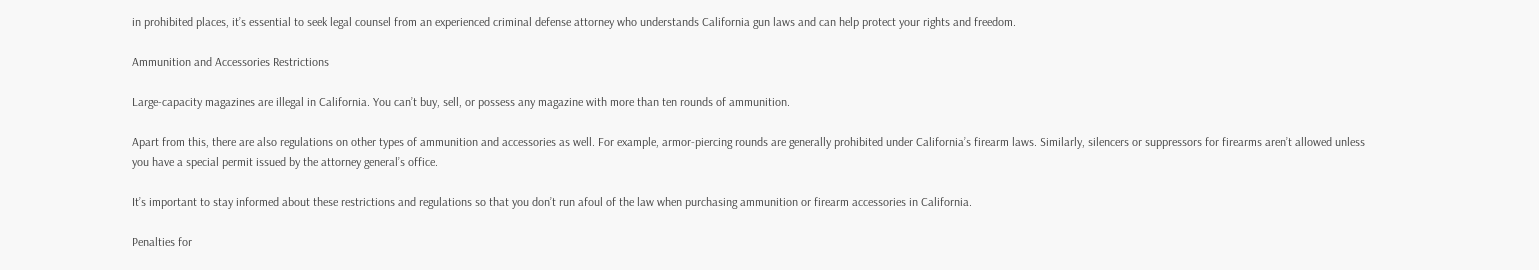in prohibited places, it’s essential to seek legal counsel from an experienced criminal defense attorney who understands California gun laws and can help protect your rights and freedom.

Ammunition and Accessories Restrictions

Large-capacity magazines are illegal in California. You can’t buy, sell, or possess any magazine with more than ten rounds of ammunition.

Apart from this, there are also regulations on other types of ammunition and accessories as well. For example, armor-piercing rounds are generally prohibited under California’s firearm laws. Similarly, silencers or suppressors for firearms aren’t allowed unless you have a special permit issued by the attorney general’s office.

It’s important to stay informed about these restrictions and regulations so that you don’t run afoul of the law when purchasing ammunition or firearm accessories in California.

Penalties for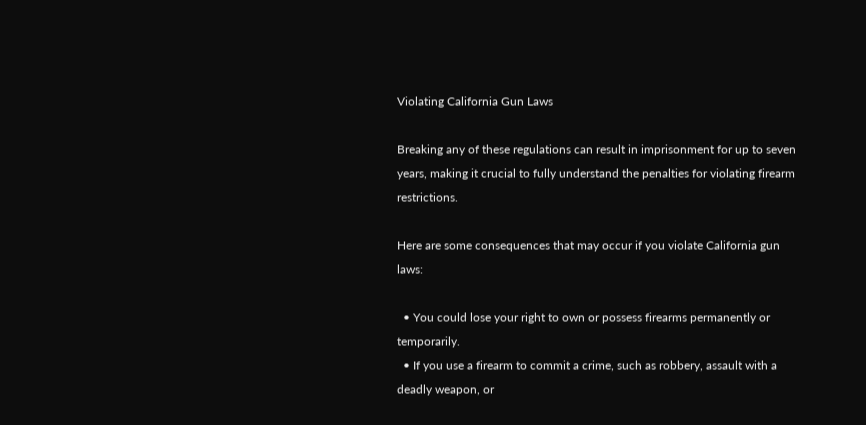Violating California Gun Laws

Breaking any of these regulations can result in imprisonment for up to seven years, making it crucial to fully understand the penalties for violating firearm restrictions.

Here are some consequences that may occur if you violate California gun laws:

  • You could lose your right to own or possess firearms permanently or temporarily.
  • If you use a firearm to commit a crime, such as robbery, assault with a deadly weapon, or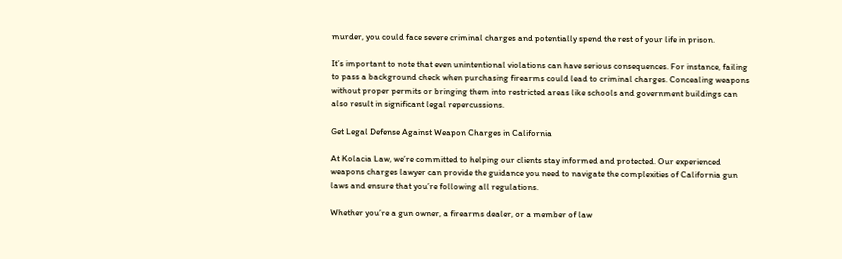murder, you could face severe criminal charges and potentially spend the rest of your life in prison.

It’s important to note that even unintentional violations can have serious consequences. For instance, failing to pass a background check when purchasing firearms could lead to criminal charges. Concealing weapons without proper permits or bringing them into restricted areas like schools and government buildings can also result in significant legal repercussions.

Get Legal Defense Against Weapon Charges in California

At Kolacia Law, we’re committed to helping our clients stay informed and protected. Our experienced weapons charges lawyer can provide the guidance you need to navigate the complexities of California gun laws and ensure that you’re following all regulations.

Whether you’re a gun owner, a firearms dealer, or a member of law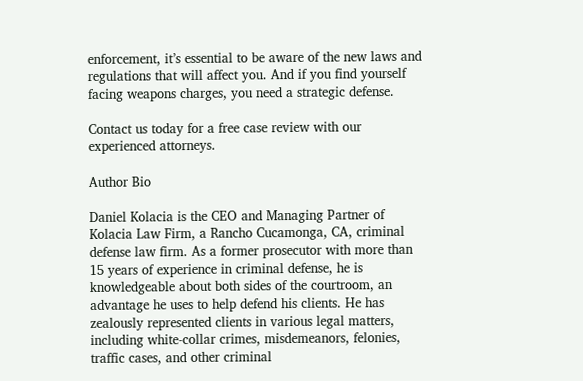enforcement, it’s essential to be aware of the new laws and regulations that will affect you. And if you find yourself facing weapons charges, you need a strategic defense.

Contact us today for a free case review with our experienced attorneys.

Author Bio

Daniel Kolacia is the CEO and Managing Partner of Kolacia Law Firm, a Rancho Cucamonga, CA, criminal defense law firm. As a former prosecutor with more than 15 years of experience in criminal defense, he is knowledgeable about both sides of the courtroom, an advantage he uses to help defend his clients. He has zealously represented clients in various legal matters, including white-collar crimes, misdemeanors, felonies, traffic cases, and other criminal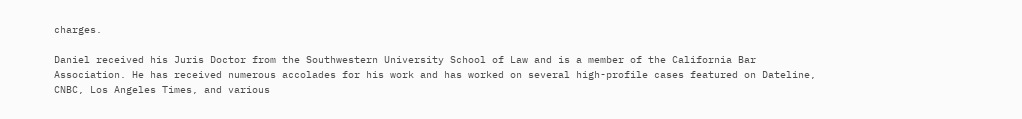charges.

Daniel received his Juris Doctor from the Southwestern University School of Law and is a member of the California Bar Association. He has received numerous accolades for his work and has worked on several high-profile cases featured on Dateline, CNBC, Los Angeles Times, and various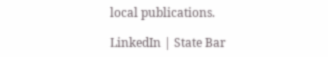local publications.

LinkedIn | State Bar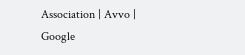Association | Avvo | Google